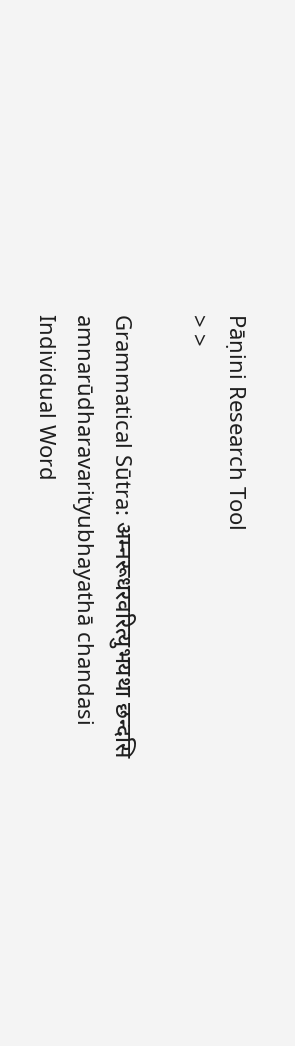Pāṇini Research Tool
> >

Grammatical Sūtra: अम्नरूधरवरित्युभयथा छन्दसि amnarūdharavarityubhayathā chandasi
Individual Word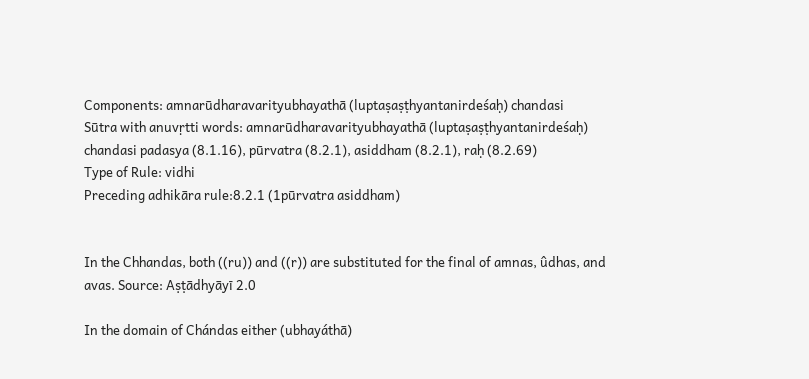Components: amnarūdharavarityubhayathā (luptaṣaṣṭhyantanirdeśaḥ) chandasi
Sūtra with anuvṛtti words: amnarūdharavarityubhayathā (luptaṣaṣṭhyantanirdeśaḥ) chandasi padasya (8.1.16), pūrvatra (8.2.1), asiddham (8.2.1), raḥ (8.2.69)
Type of Rule: vidhi
Preceding adhikāra rule:8.2.1 (1pūrvatra asiddham)


In the Chhandas, both ((ru)) and ((r)) are substituted for the final of amnas, ûdhas, and avas. Source: Aṣṭādhyāyī 2.0

In the domain of Chándas either (ubhayáthā)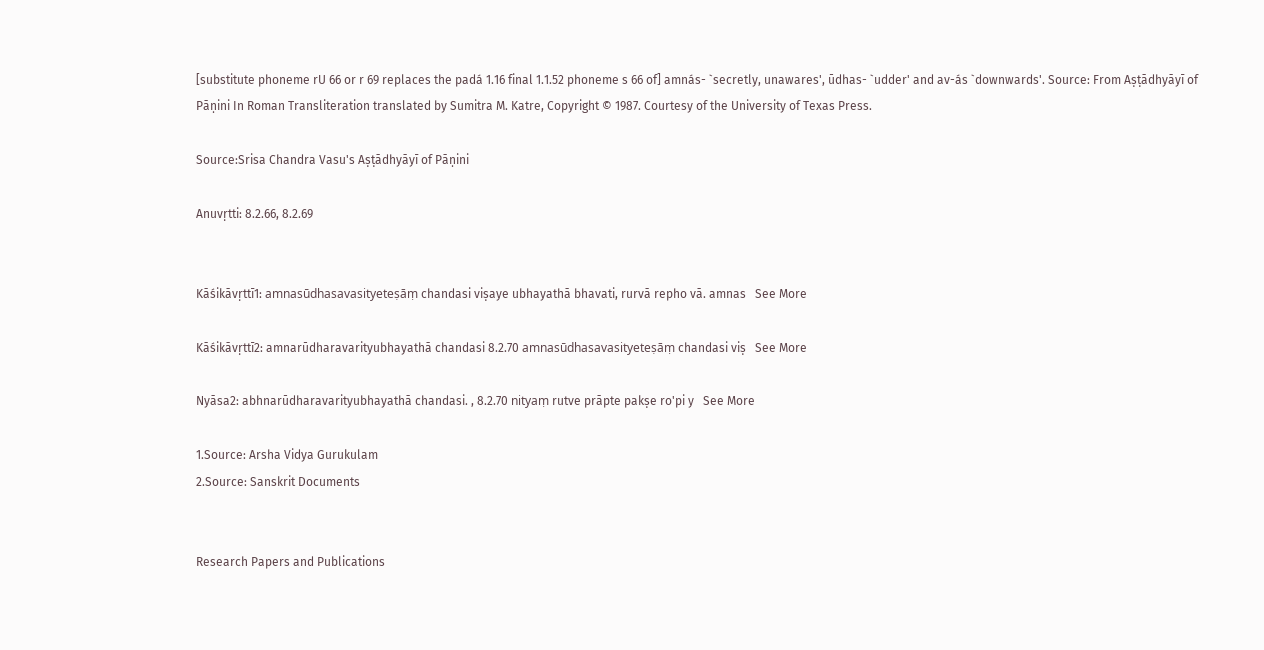[substitute phoneme rU 66 or r 69 replaces the padá 1.16 final 1.1.52 phoneme s 66 of] amnás- `secretly, unawares', ūdhas- `udder' and av-ás `downwards'. Source: From Aṣṭādhyāyī of Pāṇini In Roman Transliteration translated by Sumitra M. Katre, Copyright © 1987. Courtesy of the University of Texas Press.

Source:Srisa Chandra Vasu's Aṣṭādhyāyī of Pāṇini

Anuvṛtti: 8.2.66, 8.2.69


Kāśikāvṛttī1: amnasūdhasavasityeteṣāṃ chandasi viṣaye ubhayathā bhavati, rurvā repho vā. amnas   See More

Kāśikāvṛttī2: amnarūdharavarityubhayathā chandasi 8.2.70 amnasūdhasavasityeteṣāṃ chandasi viṣ   See More

Nyāsa2: abhnarūdharavarityubhayathā chandasi. , 8.2.70 nityaṃ rutve prāpte pakṣe ro'pi y   See More

1.Source: Arsha Vidya Gurukulam
2.Source: Sanskrit Documents


Research Papers and Publications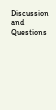Discussion and Questions